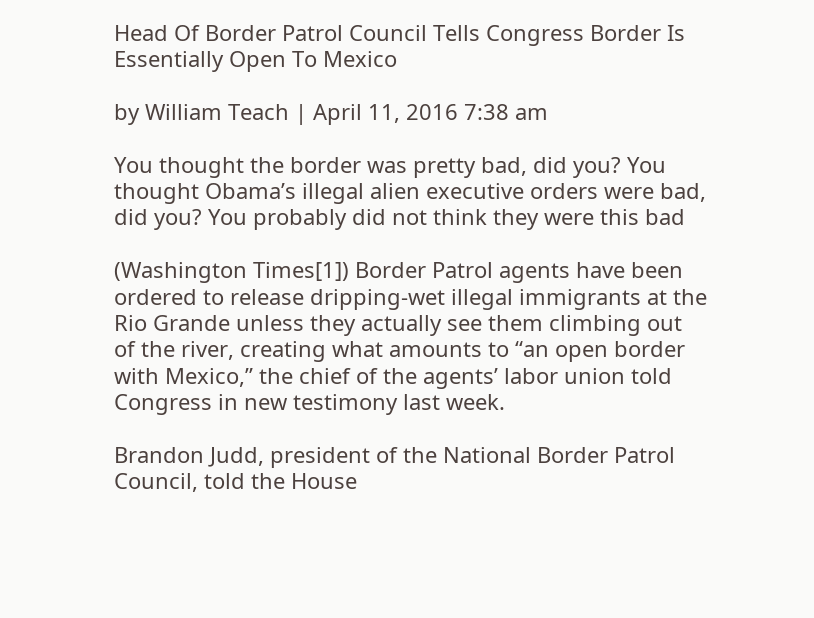Head Of Border Patrol Council Tells Congress Border Is Essentially Open To Mexico

by William Teach | April 11, 2016 7:38 am

You thought the border was pretty bad, did you? You thought Obama’s illegal alien executive orders were bad, did you? You probably did not think they were this bad

(Washington Times[1]) Border Patrol agents have been ordered to release dripping-wet illegal immigrants at the Rio Grande unless they actually see them climbing out of the river, creating what amounts to “an open border with Mexico,” the chief of the agents’ labor union told Congress in new testimony last week.

Brandon Judd, president of the National Border Patrol Council, told the House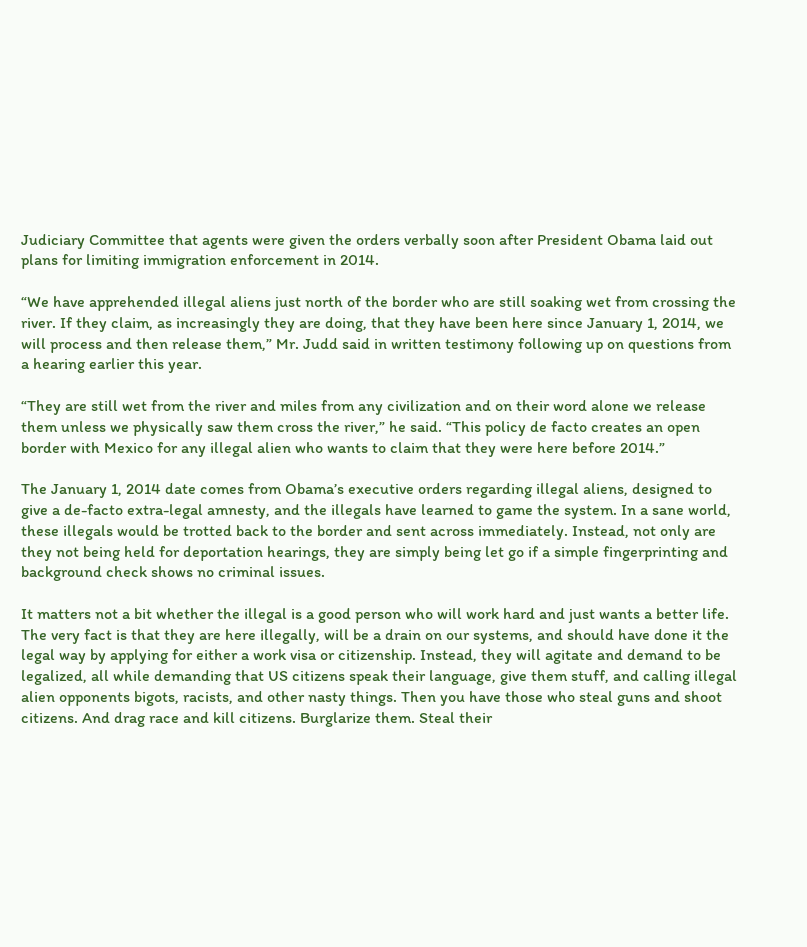Judiciary Committee that agents were given the orders verbally soon after President Obama laid out plans for limiting immigration enforcement in 2014.

“We have apprehended illegal aliens just north of the border who are still soaking wet from crossing the river. If they claim, as increasingly they are doing, that they have been here since January 1, 2014, we will process and then release them,” Mr. Judd said in written testimony following up on questions from a hearing earlier this year.

“They are still wet from the river and miles from any civilization and on their word alone we release them unless we physically saw them cross the river,” he said. “This policy de facto creates an open border with Mexico for any illegal alien who wants to claim that they were here before 2014.”

The January 1, 2014 date comes from Obama’s executive orders regarding illegal aliens, designed to give a de-facto extra-legal amnesty, and the illegals have learned to game the system. In a sane world, these illegals would be trotted back to the border and sent across immediately. Instead, not only are they not being held for deportation hearings, they are simply being let go if a simple fingerprinting and background check shows no criminal issues.

It matters not a bit whether the illegal is a good person who will work hard and just wants a better life. The very fact is that they are here illegally, will be a drain on our systems, and should have done it the legal way by applying for either a work visa or citizenship. Instead, they will agitate and demand to be legalized, all while demanding that US citizens speak their language, give them stuff, and calling illegal alien opponents bigots, racists, and other nasty things. Then you have those who steal guns and shoot citizens. And drag race and kill citizens. Burglarize them. Steal their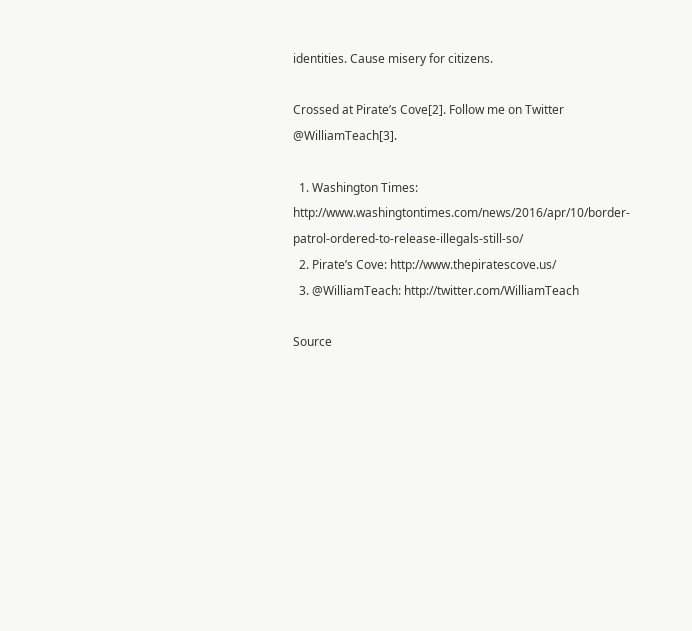identities. Cause misery for citizens.

Crossed at Pirate’s Cove[2]. Follow me on Twitter @WilliamTeach[3].

  1. Washington Times: http://www.washingtontimes.com/news/2016/apr/10/border-patrol-ordered-to-release-illegals-still-so/
  2. Pirate’s Cove: http://www.thepiratescove.us/
  3. @WilliamTeach: http://twitter.com/WilliamTeach

Source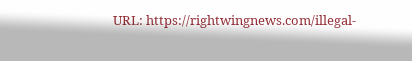URL: https://rightwingnews.com/illegal-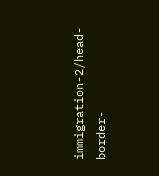immigration-2/head-border-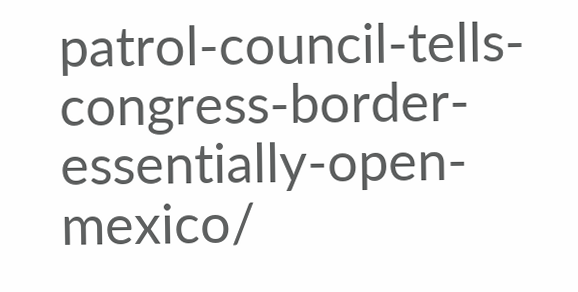patrol-council-tells-congress-border-essentially-open-mexico/